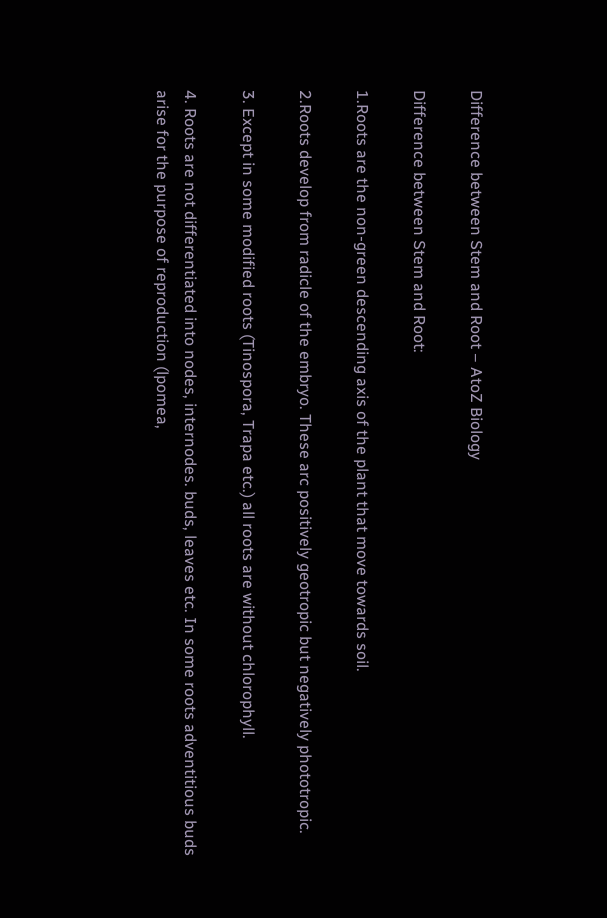Difference between Stem and Root – AtoZ Biology

Difference between Stem and Root:

1.Roots are the non-green descending axis of the plant that move towards soil.

2.Roots develop from radicle of the embryo. These arc positively geotropic but negatively phototropic.

3. Except in some modified roots (Tinospora, Trapa etc.) all roots are without chlorophyll.

4. Roots are not differentiated into nodes, internodes. buds, leaves etc. In some roots adventitious buds arise for the purpose of reproduction (lpomea,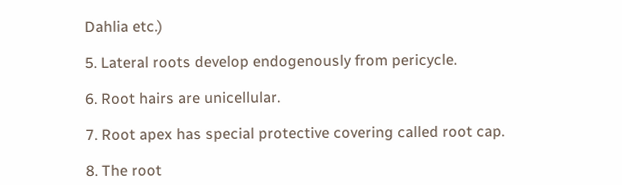Dahlia etc.)

5. Lateral roots develop endogenously from pericycle.

6. Root hairs are unicellular.

7. Root apex has special protective covering called root cap.

8. The root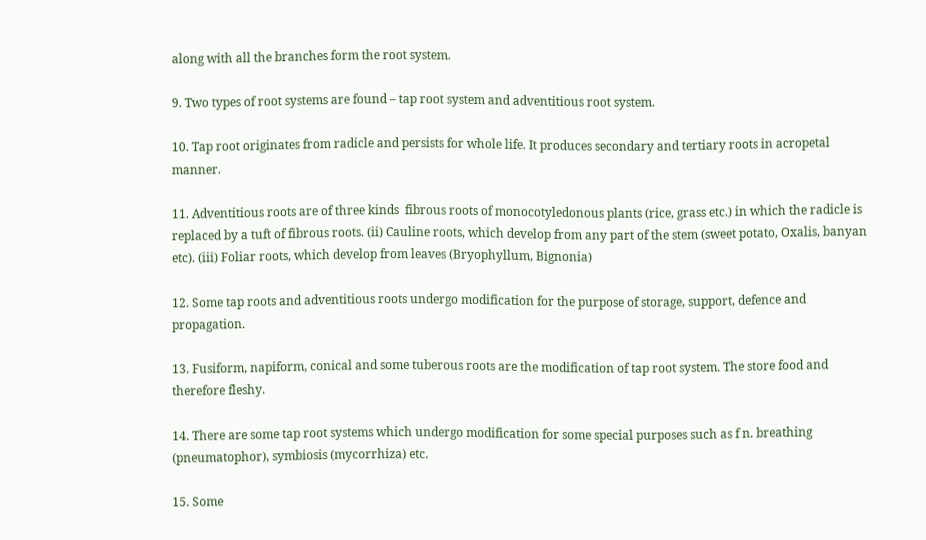along with all the branches form the root system.

9. Two types of root systems are found – tap root system and adventitious root system.

10. Tap root originates from radicle and persists for whole life. It produces secondary and tertiary roots in acropetal manner.

11. Adventitious roots are of three kinds  fibrous roots of monocotyledonous plants (rice, grass etc.) in which the radicle is replaced by a tuft of fibrous roots. (ii) Cauline roots, which develop from any part of the stem (sweet potato, Oxalis, banyan etc). (iii) Foliar roots, which develop from leaves (Bryophyllum, Bignonia)

12. Some tap roots and adventitious roots undergo modification for the purpose of storage, support, defence and propagation.

13. Fusiform, napiform, conical and some tuberous roots are the modification of tap root system. The store food and therefore fleshy.

14. There are some tap root systems which undergo modification for some special purposes such as f n. breathing (pneumatophor), symbiosis (mycorrhiza) etc.

15. Some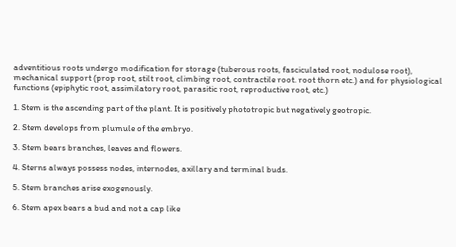adventitious roots undergo modification for storage (tuberous roots, fasciculated root, nodulose root), mechanical support (prop root, stilt root, climbing root, contractile root. root thorn etc.) and for physiological functions (epiphytic root, assimilatory root, parasitic root, reproductive root, etc.)

1. Stem is the ascending part of the plant. It is positively phototropic but negatively geotropic.

2. Stem develops from plumule of the embryo.

3. Stem bears branches, leaves and flowers.

4. Sterns always possess nodes, internodes, axillary and terminal buds.

5. Stem branches arise exogenously.

6. Stem apex bears a bud and not a cap like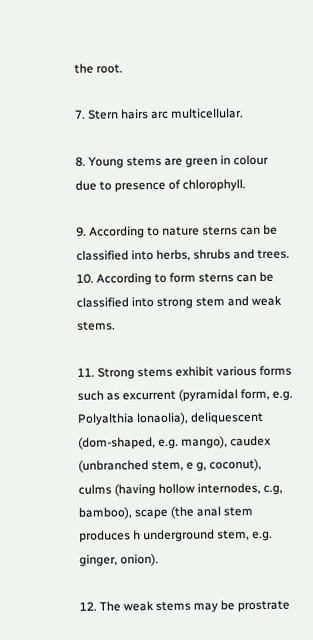the root.

7. Stern hairs arc multicellular.

8. Young stems are green in colour due to presence of chlorophyll.

9. According to nature sterns can be classified into herbs, shrubs and trees. 10. According to form sterns can be classified into strong stem and weak stems.

11. Strong stems exhibit various forms such as excurrent (pyramidal form, e.g. Polyalthia lonaolia), deliquescent (dom-shaped, e.g. mango), caudex (unbranched stem, e g, coconut), culms (having hollow internodes, c.g, bamboo), scape (the anal stem produces h underground stem, e.g. ginger, onion).

12. The weak stems may be prostrate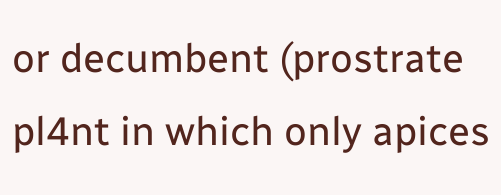or decumbent (prostrate pl4nt in which only apices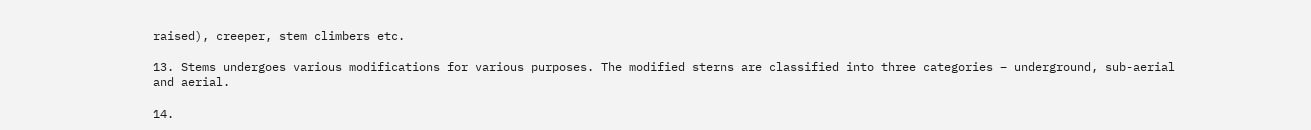raised), creeper, stem climbers etc.

13. Stems undergoes various modifications for various purposes. The modified sterns are classified into three categories – underground, sub-aerial and aerial.

14.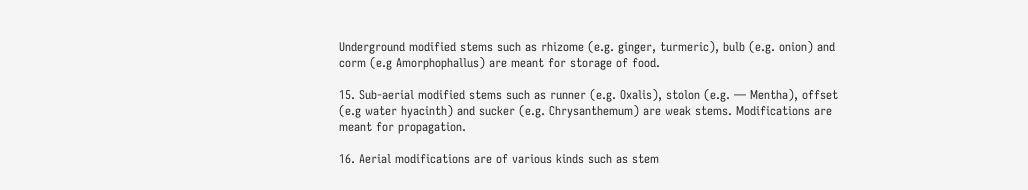Underground modified stems such as rhizome (e.g. ginger, turmeric), bulb (e.g. onion) and corm (e.g Amorphophallus) are meant for storage of food.

15. Sub-aerial modified stems such as runner (e.g. Oxalis), stolon (e.g. — Mentha), offset (e.g water hyacinth) and sucker (e.g. Chrysanthemum) are weak stems. Modifications are meant for propagation.

16. Aerial modifications are of various kinds such as stem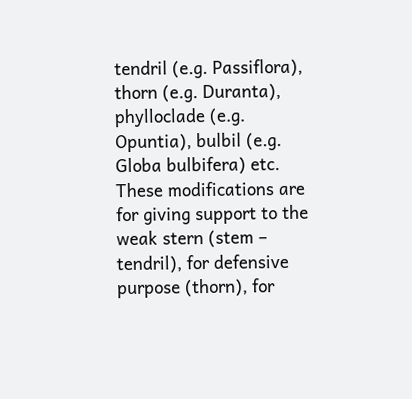tendril (e.g. Passiflora), thorn (e.g. Duranta), phylloclade (e.g. Opuntia), bulbil (e.g. Globa bulbifera) etc. These modifications are for giving support to the weak stern (stem – tendril), for defensive purpose (thorn), for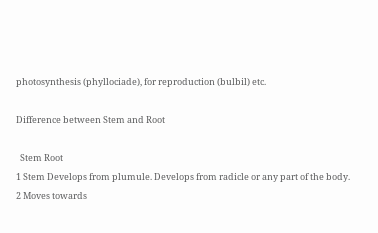photosynthesis (phyllociade), for reproduction (bulbil) etc.

Difference between Stem and Root

  Stem Root
1 Stem Develops from plumule. Develops from radicle or any part of the body.
2 Moves towards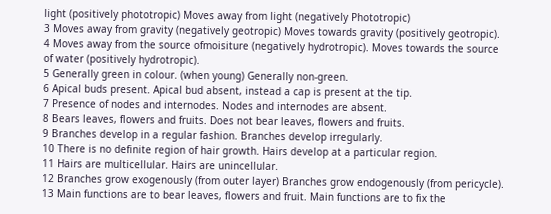light (positively phototropic) Moves away from light (negatively Phototropic)
3 Moves away from gravity (negatively geotropic) Moves towards gravity (positively geotropic).
4 Moves away from the source ofmoisiture (negatively hydrotropic). Moves towards the source of water (positively hydrotropic).
5 Generally green in colour. (when young) Generally non-green.
6 Apical buds present. Apical bud absent, instead a cap is present at the tip.
7 Presence of nodes and internodes. Nodes and internodes are absent.
8 Bears leaves, flowers and fruits. Does not bear leaves, flowers and fruits.
9 Branches develop in a regular fashion. Branches develop irregularly.
10 There is no definite region of hair growth. Hairs develop at a particular region.
11 Hairs are multicellular. Hairs are unincellular.
12 Branches grow exogenously (from outer layer) Branches grow endogenously (from pericycle).
13 Main functions are to bear leaves, flowers and fruit. Main functions are to fix the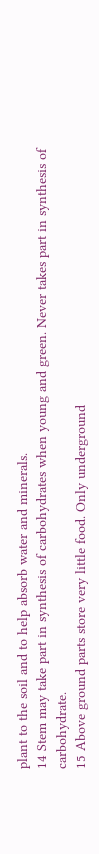plant to the soil and to help absorb water and minerals.
14 Stem may take part in synthesis of carbohydrates when young and green. Never takes part in synthesis of carbohydrate.
15 Above ground parts store very little food. Only underground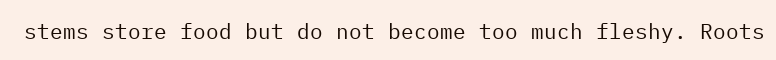stems store food but do not become too much fleshy. Roots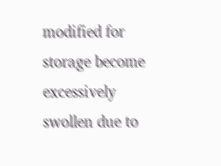modified for storage become excessively swollen due to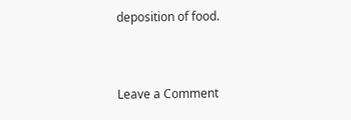deposition of food.


Leave a Comment